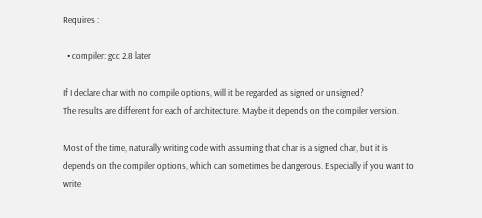Requires :

  • compiler: gcc 2.8 later

If I declare char with no compile options, will it be regarded as signed or unsigned?
The results are different for each of architecture. Maybe it depends on the compiler version.

Most of the time, naturally writing code with assuming that char is a signed char, but it is depends on the compiler options, which can sometimes be dangerous. Especially if you want to write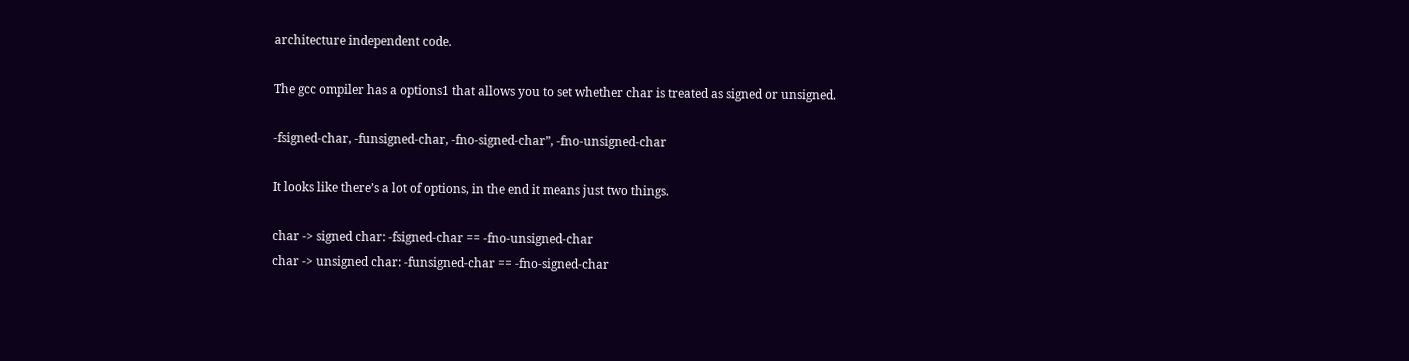architecture independent code.

The gcc ompiler has a options1 that allows you to set whether char is treated as signed or unsigned.

-fsigned-char, -funsigned-char, -fno-signed-char”, -fno-unsigned-char

It looks like there’s a lot of options, in the end it means just two things.

char -> signed char: -fsigned-char == -fno-unsigned-char
char -> unsigned char: -funsigned-char == -fno-signed-char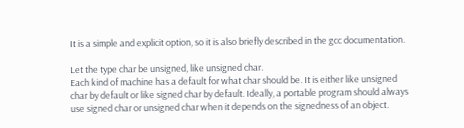It is a simple and explicit option, so it is also briefly described in the gcc documentation.

Let the type char be unsigned, like unsigned char.
Each kind of machine has a default for what char should be. It is either like unsigned char by default or like signed char by default. Ideally, a portable program should always use signed char or unsigned char when it depends on the signedness of an object.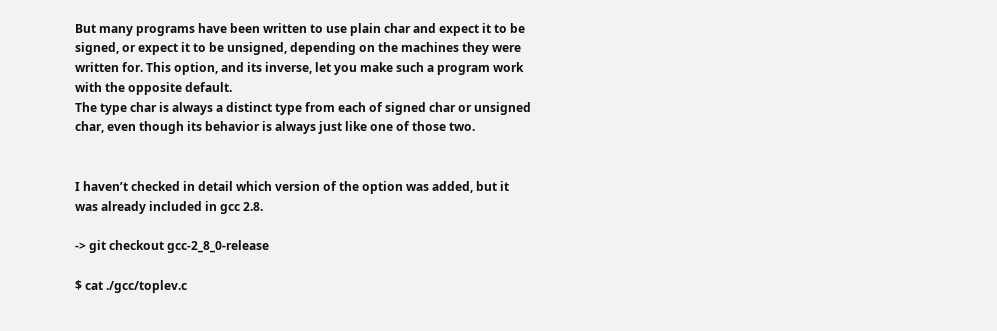But many programs have been written to use plain char and expect it to be signed, or expect it to be unsigned, depending on the machines they were written for. This option, and its inverse, let you make such a program work with the opposite default.
The type char is always a distinct type from each of signed char or unsigned char, even though its behavior is always just like one of those two.


I haven’t checked in detail which version of the option was added, but it was already included in gcc 2.8.

-> git checkout gcc-2_8_0-release

$ cat ./gcc/toplev.c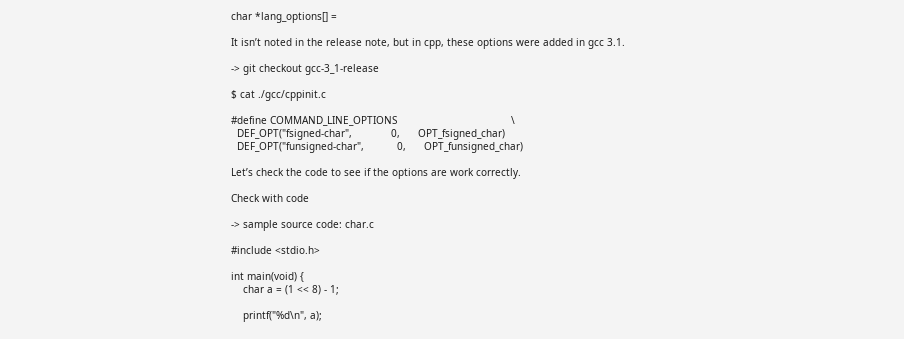char *lang_options[] =

It isn’t noted in the release note, but in cpp, these options were added in gcc 3.1.

-> git checkout gcc-3_1-release

$ cat ./gcc/cppinit.c

#define COMMAND_LINE_OPTIONS                                      \
  DEF_OPT("fsigned-char",             0,      OPT_fsigned_char)
  DEF_OPT("funsigned-char",           0,      OPT_funsigned_char)

Let’s check the code to see if the options are work correctly.

Check with code

-> sample source code: char.c

#include <stdio.h>

int main(void) {
    char a = (1 << 8) - 1;

    printf("%d\n", a);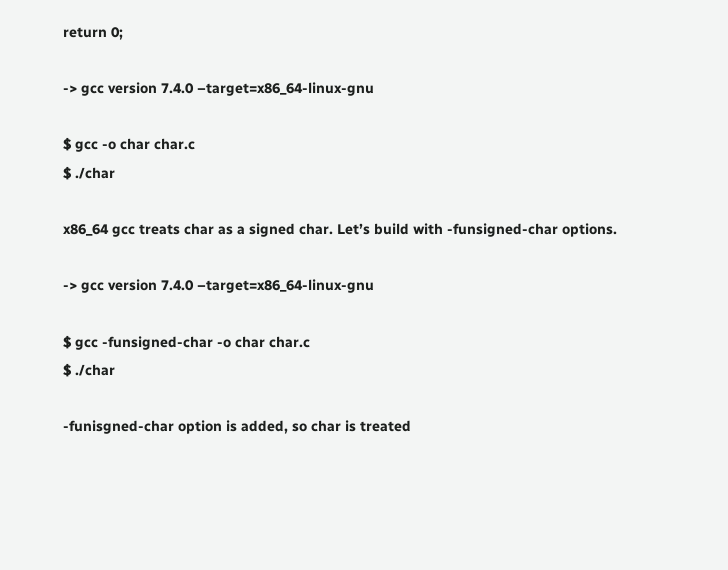return 0;

-> gcc version 7.4.0 –target=x86_64-linux-gnu

$ gcc -o char char.c
$ ./char

x86_64 gcc treats char as a signed char. Let’s build with -funsigned-char options.

-> gcc version 7.4.0 –target=x86_64-linux-gnu

$ gcc -funsigned-char -o char char.c
$ ./char

-funisgned-char option is added, so char is treated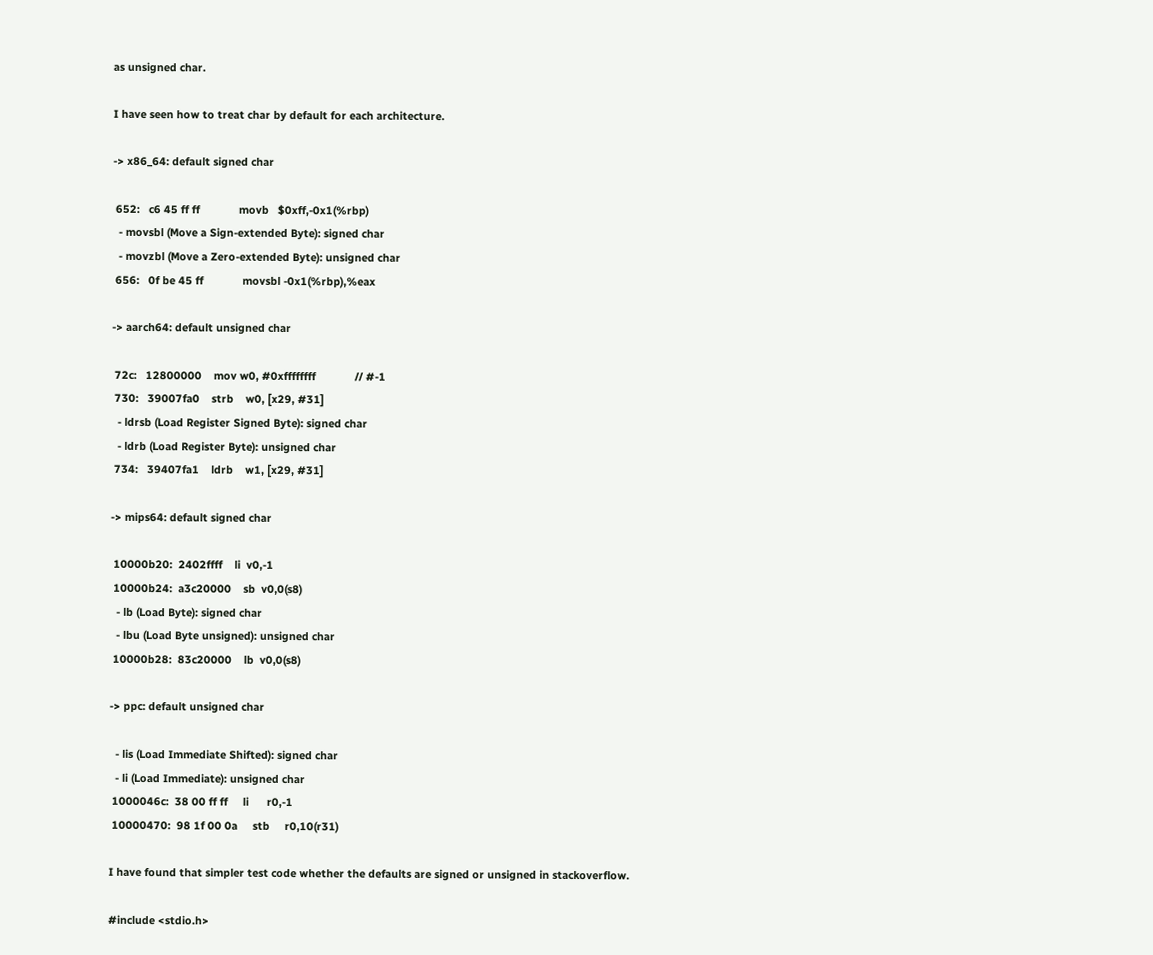as unsigned char.

I have seen how to treat char by default for each architecture.

-> x86_64: default signed char

 652:   c6 45 ff ff             movb   $0xff,-0x1(%rbp)
  - movsbl (Move a Sign-extended Byte): signed char
  - movzbl (Move a Zero-extended Byte): unsigned char
 656:   0f be 45 ff             movsbl -0x1(%rbp),%eax

-> aarch64: default unsigned char

 72c:   12800000    mov w0, #0xffffffff             // #-1
 730:   39007fa0    strb    w0, [x29, #31]
  - ldrsb (Load Register Signed Byte): signed char
  - ldrb (Load Register Byte): unsigned char
 734:   39407fa1    ldrb    w1, [x29, #31]

-> mips64: default signed char

 10000b20:  2402ffff    li  v0,-1
 10000b24:  a3c20000    sb  v0,0(s8)
  - lb (Load Byte): signed char
  - lbu (Load Byte unsigned): unsigned char
 10000b28:  83c20000    lb  v0,0(s8)

-> ppc: default unsigned char

  - lis (Load Immediate Shifted): signed char
  - li (Load Immediate): unsigned char
 1000046c:  38 00 ff ff     li      r0,-1
 10000470:  98 1f 00 0a     stb     r0,10(r31)

I have found that simpler test code whether the defaults are signed or unsigned in stackoverflow.

#include <stdio.h>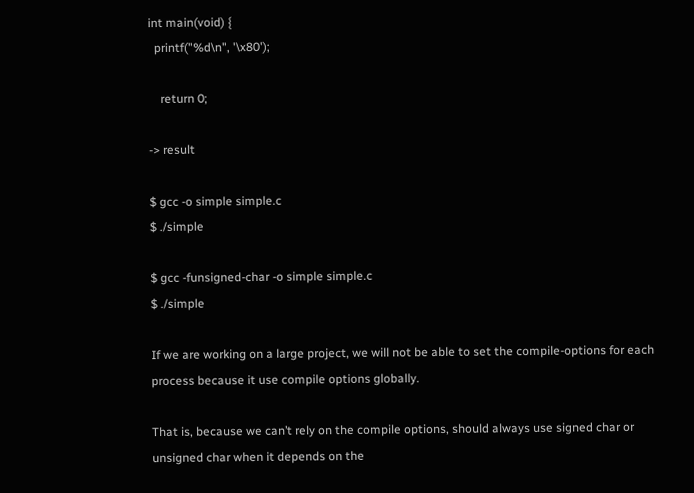int main(void) {
  printf("%d\n", '\x80');

    return 0;

-> result

$ gcc -o simple simple.c
$ ./simple

$ gcc -funsigned-char -o simple simple.c
$ ./simple

If we are working on a large project, we will not be able to set the compile-options for each process because it use compile options globally.

That is, because we can’t rely on the compile options, should always use signed char or unsigned char when it depends on the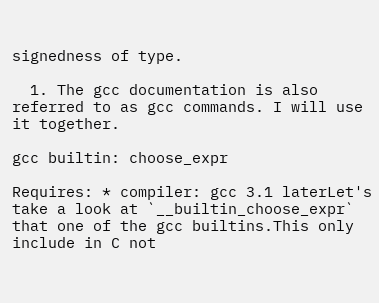signedness of type.

  1. The gcc documentation is also referred to as gcc commands. I will use it together.

gcc builtin: choose_expr

Requires: * compiler: gcc 3.1 laterLet's take a look at `__builtin_choose_expr` that one of the gcc builtins.This only include in C not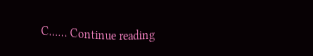C...… Continue reading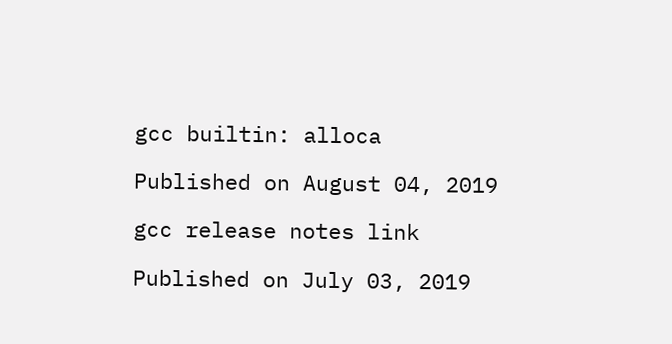gcc builtin: alloca

Published on August 04, 2019

gcc release notes link

Published on July 03, 2019